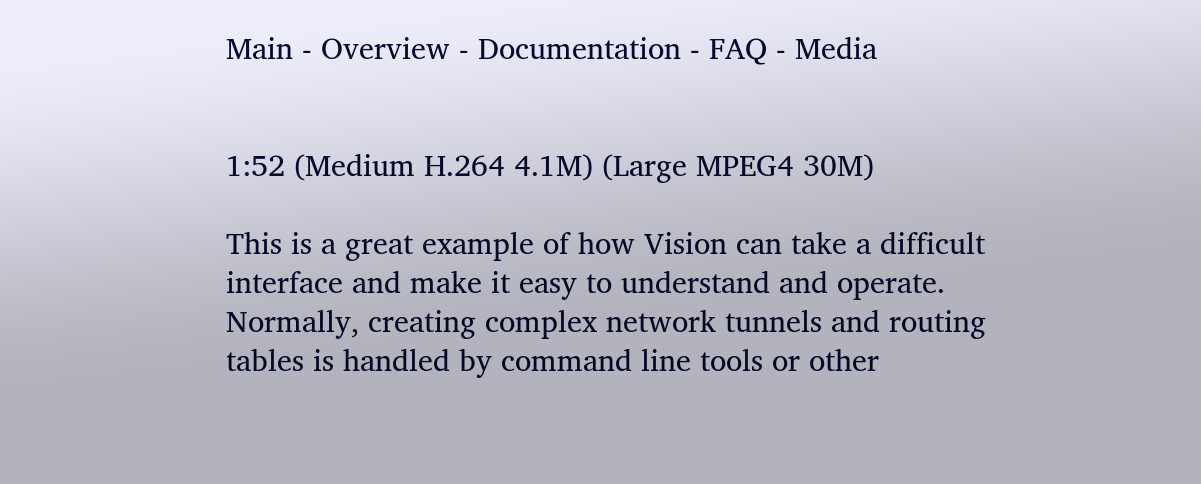Main - Overview - Documentation - FAQ - Media


1:52 (Medium H.264 4.1M) (Large MPEG4 30M)

This is a great example of how Vision can take a difficult interface and make it easy to understand and operate.  Normally, creating complex network tunnels and routing tables is handled by command line tools or other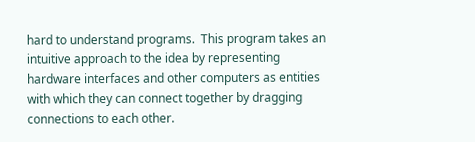hard to understand programs.  This program takes an intuitive approach to the idea by representing hardware interfaces and other computers as entities with which they can connect together by dragging connections to each other.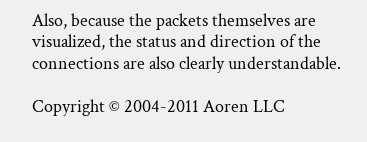Also, because the packets themselves are visualized, the status and direction of the connections are also clearly understandable.

Copyright © 2004-2011 Aoren LLC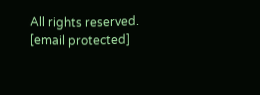All rights reserved.
[email protected]